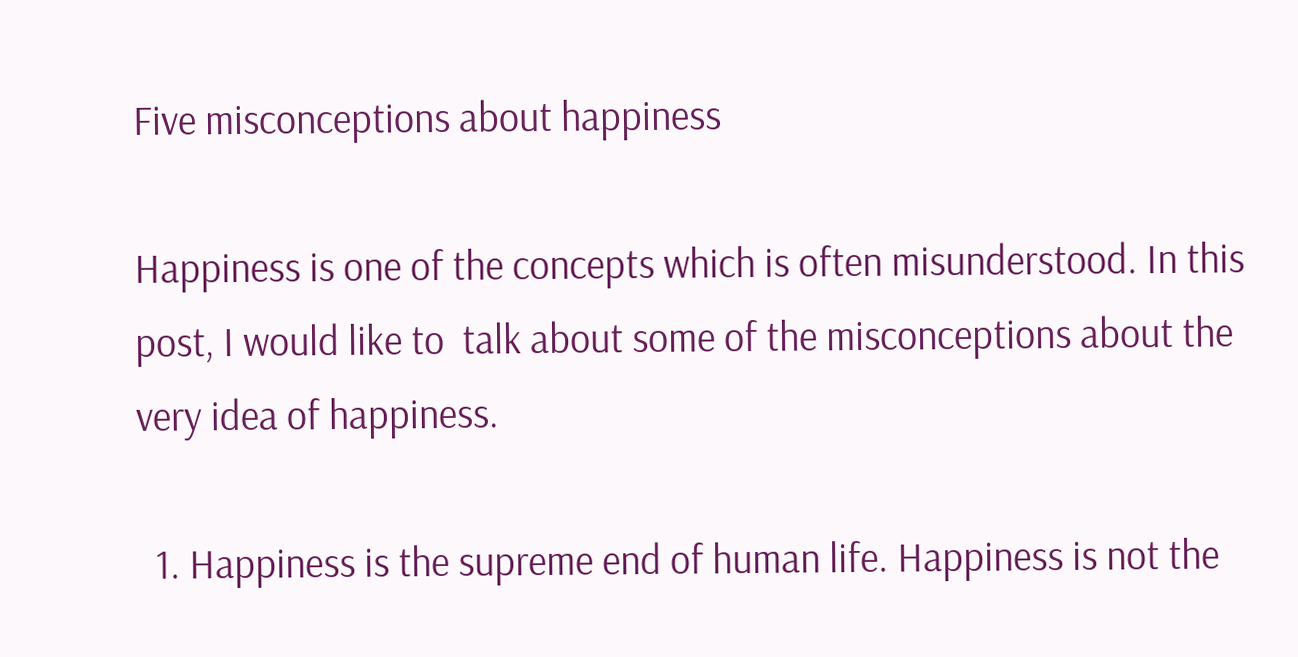Five misconceptions about happiness

Happiness is one of the concepts which is often misunderstood. In this post, I would like to  talk about some of the misconceptions about the very idea of happiness.

  1. Happiness is the supreme end of human life. Happiness is not the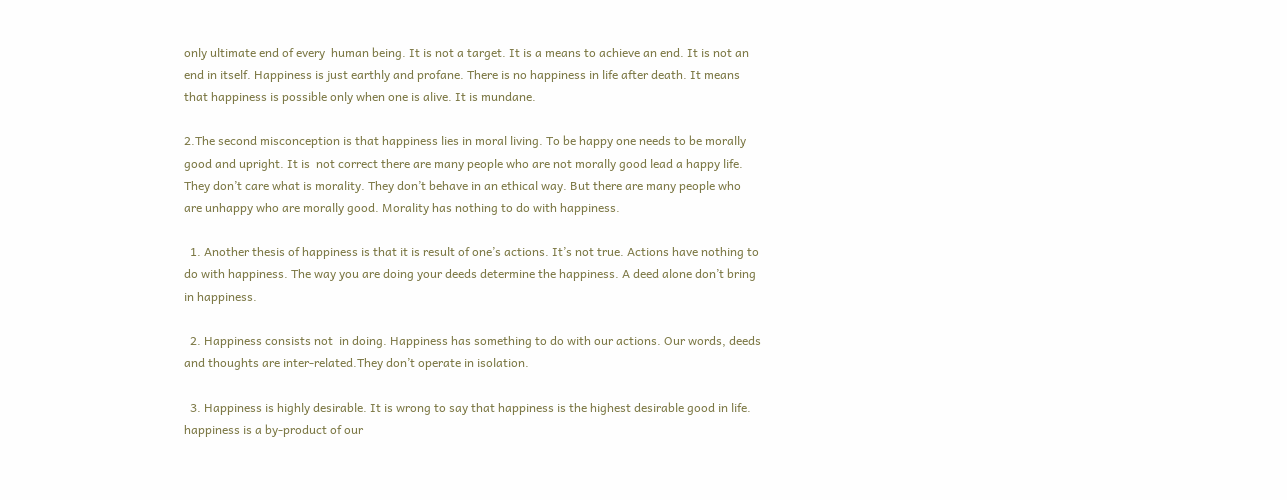only ultimate end of every  human being. It is not a target. It is a means to achieve an end. It is not an end in itself. Happiness is just earthly and profane. There is no happiness in life after death. It means that happiness is possible only when one is alive. It is mundane.

2.The second misconception is that happiness lies in moral living. To be happy one needs to be morally good and upright. It is  not correct there are many people who are not morally good lead a happy life. They don’t care what is morality. They don’t behave in an ethical way. But there are many people who are unhappy who are morally good. Morality has nothing to do with happiness.

  1. Another thesis of happiness is that it is result of one’s actions. It’s not true. Actions have nothing to do with happiness. The way you are doing your deeds determine the happiness. A deed alone don’t bring in happiness.

  2. Happiness consists not  in doing. Happiness has something to do with our actions. Our words, deeds and thoughts are inter-related.They don’t operate in isolation.

  3. Happiness is highly desirable. It is wrong to say that happiness is the highest desirable good in life. happiness is a by-product of our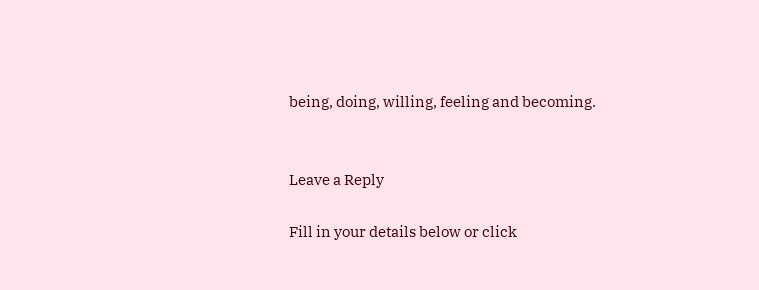being, doing, willing, feeling and becoming.


Leave a Reply

Fill in your details below or click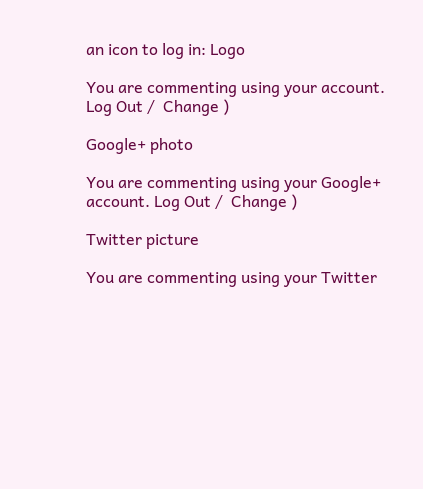an icon to log in: Logo

You are commenting using your account. Log Out /  Change )

Google+ photo

You are commenting using your Google+ account. Log Out /  Change )

Twitter picture

You are commenting using your Twitter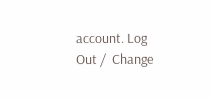account. Log Out /  Change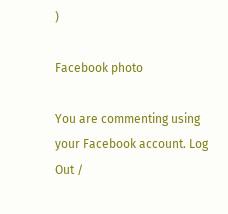)

Facebook photo

You are commenting using your Facebook account. Log Out /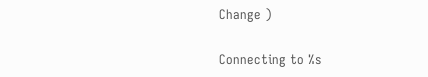Change )

Connecting to %s